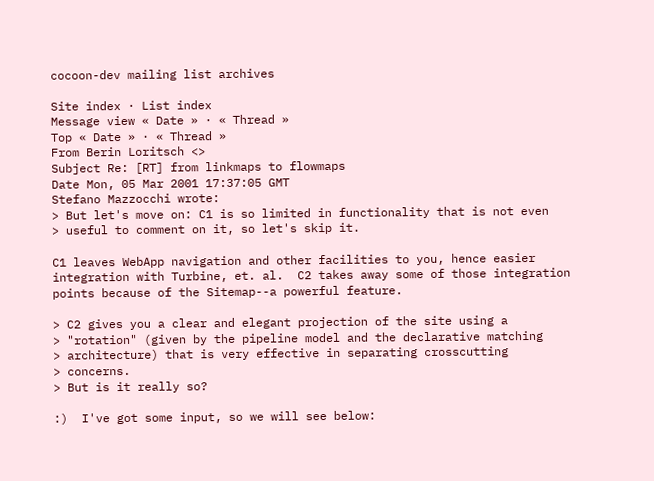cocoon-dev mailing list archives

Site index · List index
Message view « Date » · « Thread »
Top « Date » · « Thread »
From Berin Loritsch <>
Subject Re: [RT] from linkmaps to flowmaps
Date Mon, 05 Mar 2001 17:37:05 GMT
Stefano Mazzocchi wrote:
> But let's move on: C1 is so limited in functionality that is not even
> useful to comment on it, so let's skip it.

C1 leaves WebApp navigation and other facilities to you, hence easier
integration with Turbine, et. al.  C2 takes away some of those integration
points because of the Sitemap--a powerful feature.

> C2 gives you a clear and elegant projection of the site using a
> "rotation" (given by the pipeline model and the declarative matching
> architecture) that is very effective in separating crosscutting
> concerns.
> But is it really so?

:)  I've got some input, so we will see below: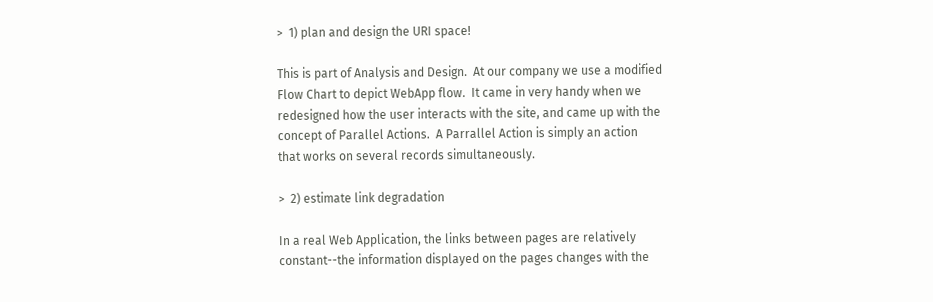>  1) plan and design the URI space!

This is part of Analysis and Design.  At our company we use a modified
Flow Chart to depict WebApp flow.  It came in very handy when we
redesigned how the user interacts with the site, and came up with the
concept of Parallel Actions.  A Parrallel Action is simply an action
that works on several records simultaneously.

>  2) estimate link degradation

In a real Web Application, the links between pages are relatively
constant--the information displayed on the pages changes with the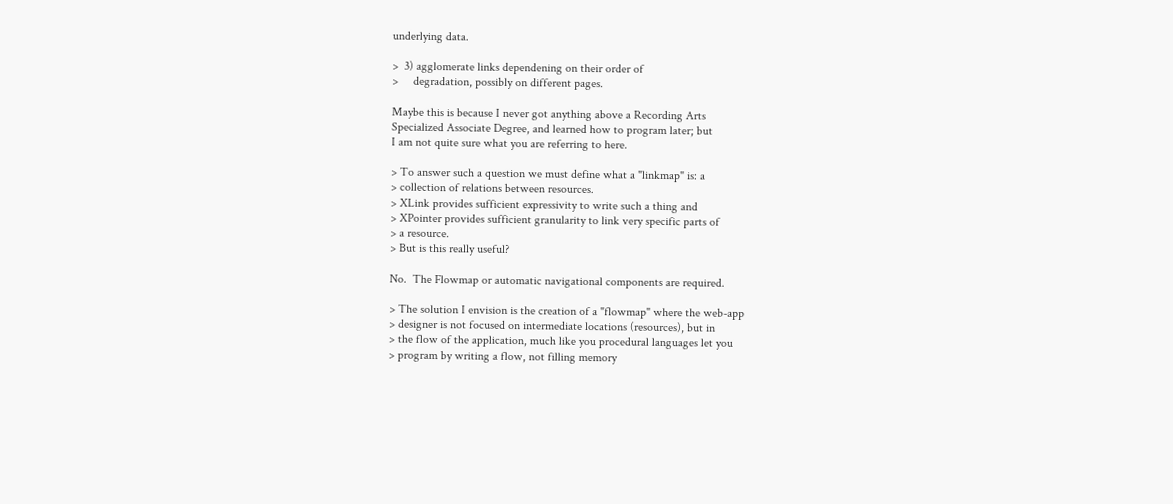underlying data.

>  3) agglomerate links dependening on their order of
>     degradation, possibly on different pages.

Maybe this is because I never got anything above a Recording Arts
Specialized Associate Degree, and learned how to program later; but
I am not quite sure what you are referring to here.

> To answer such a question we must define what a "linkmap" is: a
> collection of relations between resources.
> XLink provides sufficient expressivity to write such a thing and
> XPointer provides sufficient granularity to link very specific parts of
> a resource.
> But is this really useful?

No.  The Flowmap or automatic navigational components are required.

> The solution I envision is the creation of a "flowmap" where the web-app
> designer is not focused on intermediate locations (resources), but in
> the flow of the application, much like you procedural languages let you
> program by writing a flow, not filling memory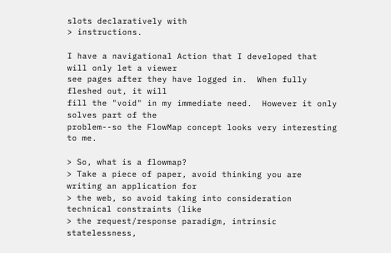slots declaratively with
> instructions.

I have a navigational Action that I developed that will only let a viewer
see pages after they have logged in.  When fully fleshed out, it will
fill the "void" in my immediate need.  However it only solves part of the
problem--so the FlowMap concept looks very interesting to me.

> So, what is a flowmap?
> Take a piece of paper, avoid thinking you are writing an application for
> the web, so avoid taking into consideration technical constraints (like
> the request/response paradigm, intrinsic statelessness,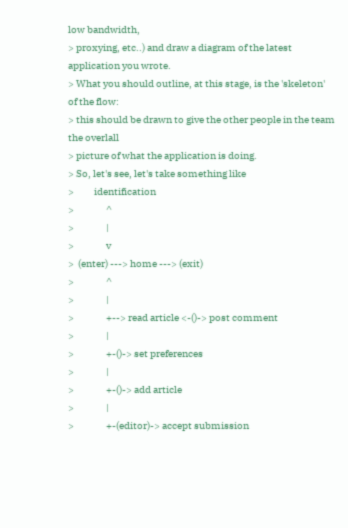low bandwidth,
> proxying, etc..) and draw a diagram of the latest application you wrote.
> What you should outline, at this stage, is the 'skeleton' of the flow:
> this should be drawn to give the other people in the team the overlall
> picture of what the application is doing.
> So, let's see, let's take something like
>          identification
>                ^
>                |
>                v
>  (enter) ---> home ---> (exit)
>                ^
>                |
>                +--> read article <-()-> post comment
>                |
>                +-()-> set preferences
>                |
>                +-()-> add article
>                |
>                +-(editor)-> accept submission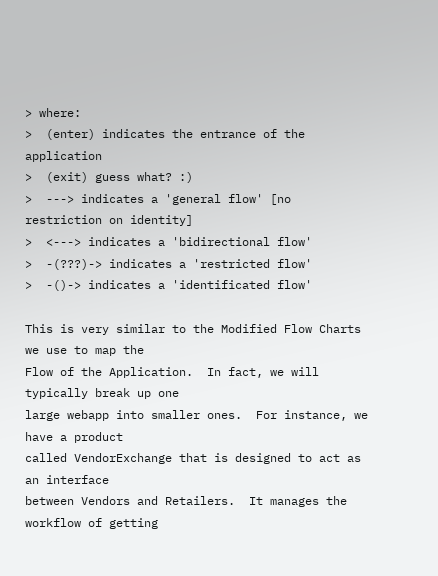> where:
>  (enter) indicates the entrance of the application
>  (exit) guess what? :)
>  ---> indicates a 'general flow' [no restriction on identity]
>  <---> indicates a 'bidirectional flow'
>  -(???)-> indicates a 'restricted flow'
>  -()-> indicates a 'identificated flow'

This is very similar to the Modified Flow Charts we use to map the
Flow of the Application.  In fact, we will typically break up one
large webapp into smaller ones.  For instance, we have a product
called VendorExchange that is designed to act as an interface
between Vendors and Retailers.  It manages the workflow of getting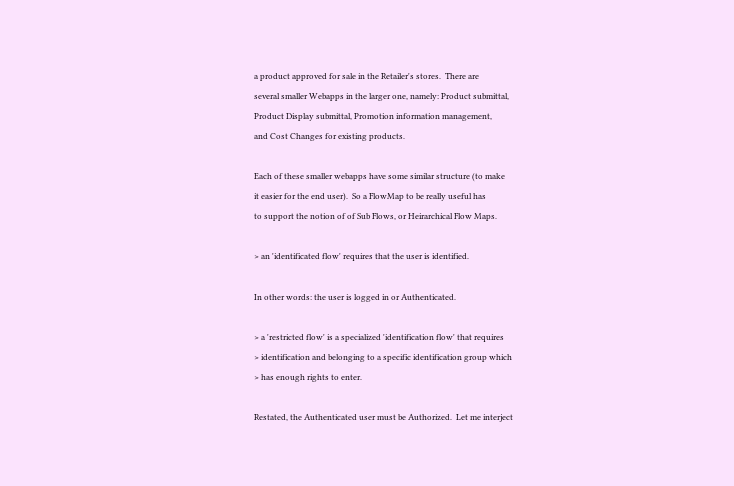a product approved for sale in the Retailer's stores.  There are
several smaller Webapps in the larger one, namely: Product submittal,
Product Display submittal, Promotion information management,
and Cost Changes for existing products.

Each of these smaller webapps have some similar structure (to make
it easier for the end user).  So a FlowMap to be really useful has
to support the notion of of Sub Flows, or Heirarchical Flow Maps.

> an 'identificated flow' requires that the user is identified.

In other words: the user is logged in or Authenticated.

> a 'restricted flow' is a specialized 'identification flow' that requires
> identification and belonging to a specific identification group which
> has enough rights to enter.

Restated, the Authenticated user must be Authorized.  Let me interject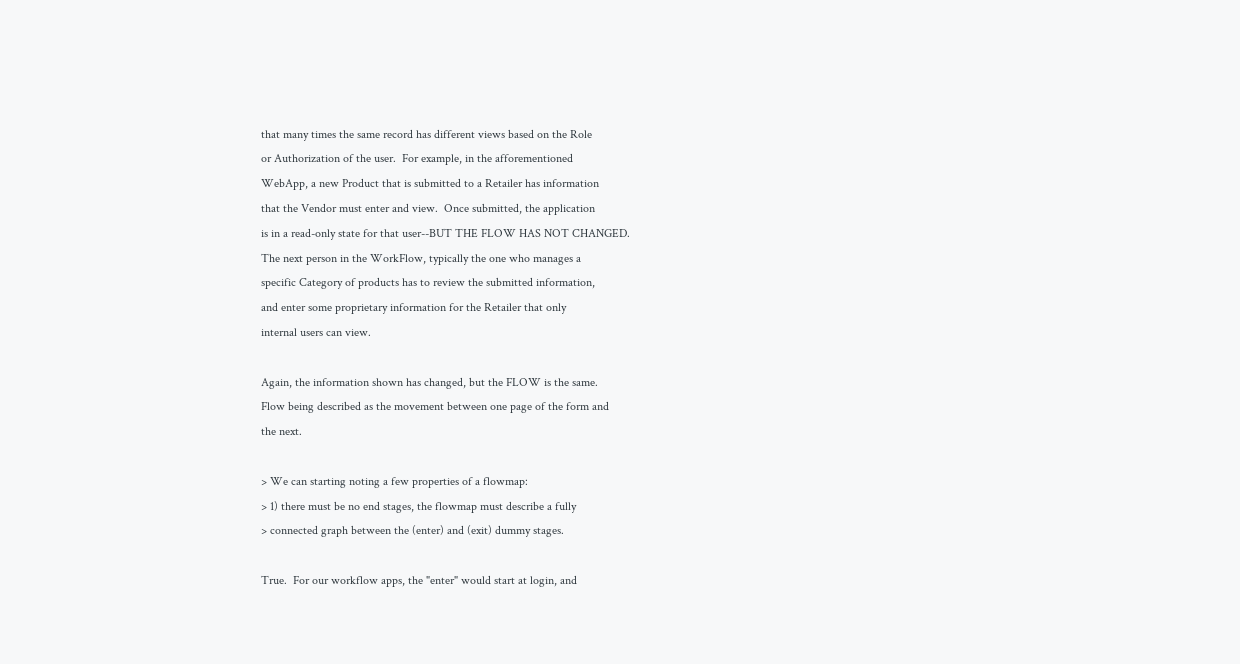that many times the same record has different views based on the Role
or Authorization of the user.  For example, in the afforementioned
WebApp, a new Product that is submitted to a Retailer has information
that the Vendor must enter and view.  Once submitted, the application
is in a read-only state for that user--BUT THE FLOW HAS NOT CHANGED.
The next person in the WorkFlow, typically the one who manages a
specific Category of products has to review the submitted information,
and enter some proprietary information for the Retailer that only
internal users can view.

Again, the information shown has changed, but the FLOW is the same.
Flow being described as the movement between one page of the form and
the next.

> We can starting noting a few properties of a flowmap:
> 1) there must be no end stages, the flowmap must describe a fully
> connected graph between the (enter) and (exit) dummy stages.

True.  For our workflow apps, the "enter" would start at login, and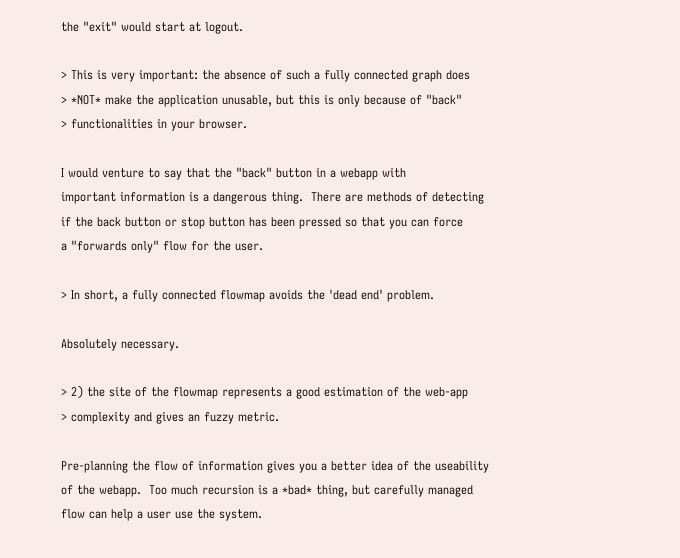the "exit" would start at logout.

> This is very important: the absence of such a fully connected graph does
> *NOT* make the application unusable, but this is only because of "back"
> functionalities in your browser.

I would venture to say that the "back" button in a webapp with
important information is a dangerous thing.  There are methods of detecting
if the back button or stop button has been pressed so that you can force
a "forwards only" flow for the user.

> In short, a fully connected flowmap avoids the 'dead end' problem.

Absolutely necessary.

> 2) the site of the flowmap represents a good estimation of the web-app
> complexity and gives an fuzzy metric.

Pre-planning the flow of information gives you a better idea of the useability
of the webapp.  Too much recursion is a *bad* thing, but carefully managed
flow can help a user use the system.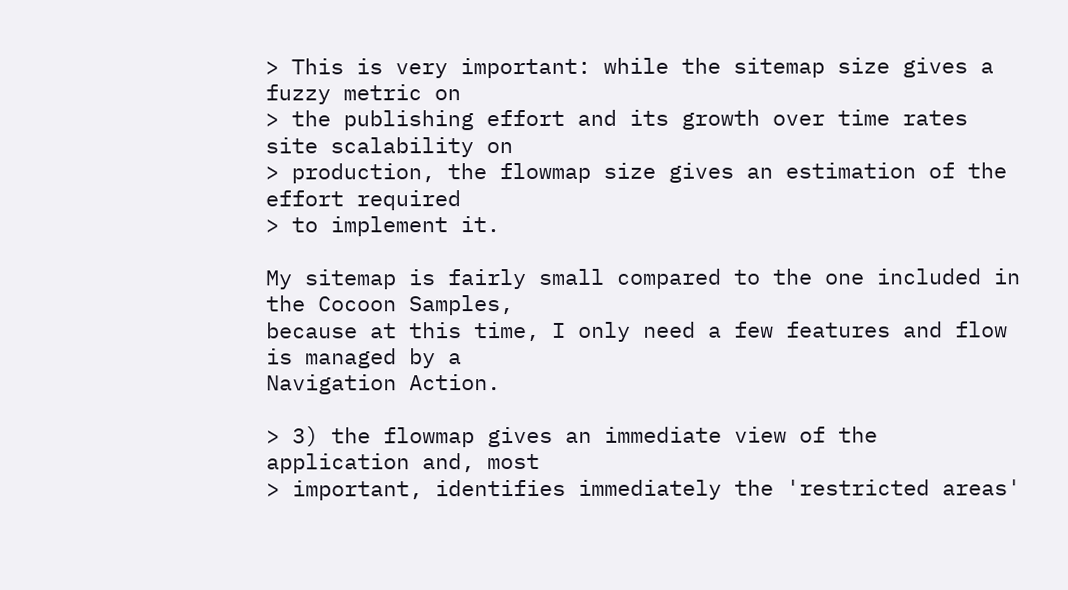> This is very important: while the sitemap size gives a fuzzy metric on
> the publishing effort and its growth over time rates site scalability on
> production, the flowmap size gives an estimation of the effort required
> to implement it.

My sitemap is fairly small compared to the one included in the Cocoon Samples,
because at this time, I only need a few features and flow is managed by a
Navigation Action.

> 3) the flowmap gives an immediate view of the application and, most
> important, identifies immediately the 'restricted areas'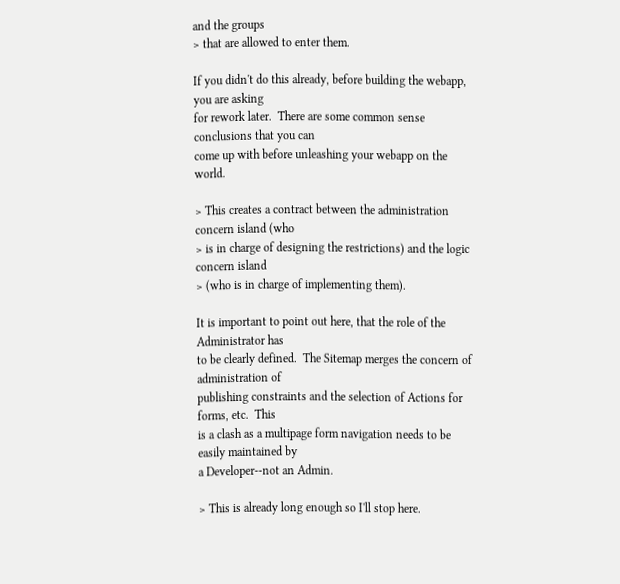and the groups
> that are allowed to enter them.

If you didn't do this already, before building the webapp, you are asking
for rework later.  There are some common sense conclusions that you can
come up with before unleashing your webapp on the world.

> This creates a contract between the administration concern island (who
> is in charge of designing the restrictions) and the logic concern island
> (who is in charge of implementing them).

It is important to point out here, that the role of the Administrator has
to be clearly defined.  The Sitemap merges the concern of administration of
publishing constraints and the selection of Actions for forms, etc.  This
is a clash as a multipage form navigation needs to be easily maintained by
a Developer--not an Admin.

> This is already long enough so I'll stop here.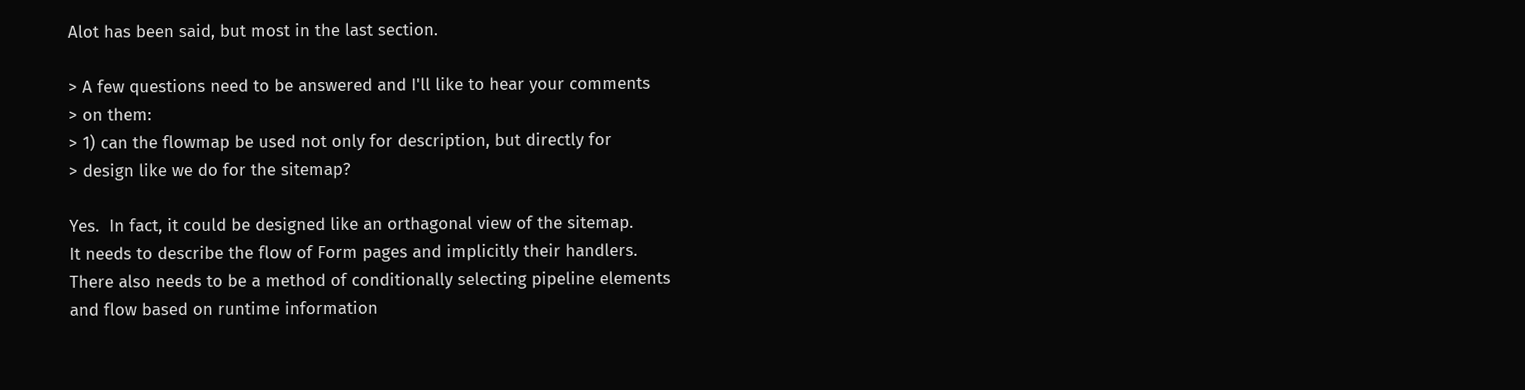Alot has been said, but most in the last section.

> A few questions need to be answered and I'll like to hear your comments
> on them:
> 1) can the flowmap be used not only for description, but directly for
> design like we do for the sitemap?

Yes.  In fact, it could be designed like an orthagonal view of the sitemap.
It needs to describe the flow of Form pages and implicitly their handlers.
There also needs to be a method of conditionally selecting pipeline elements
and flow based on runtime information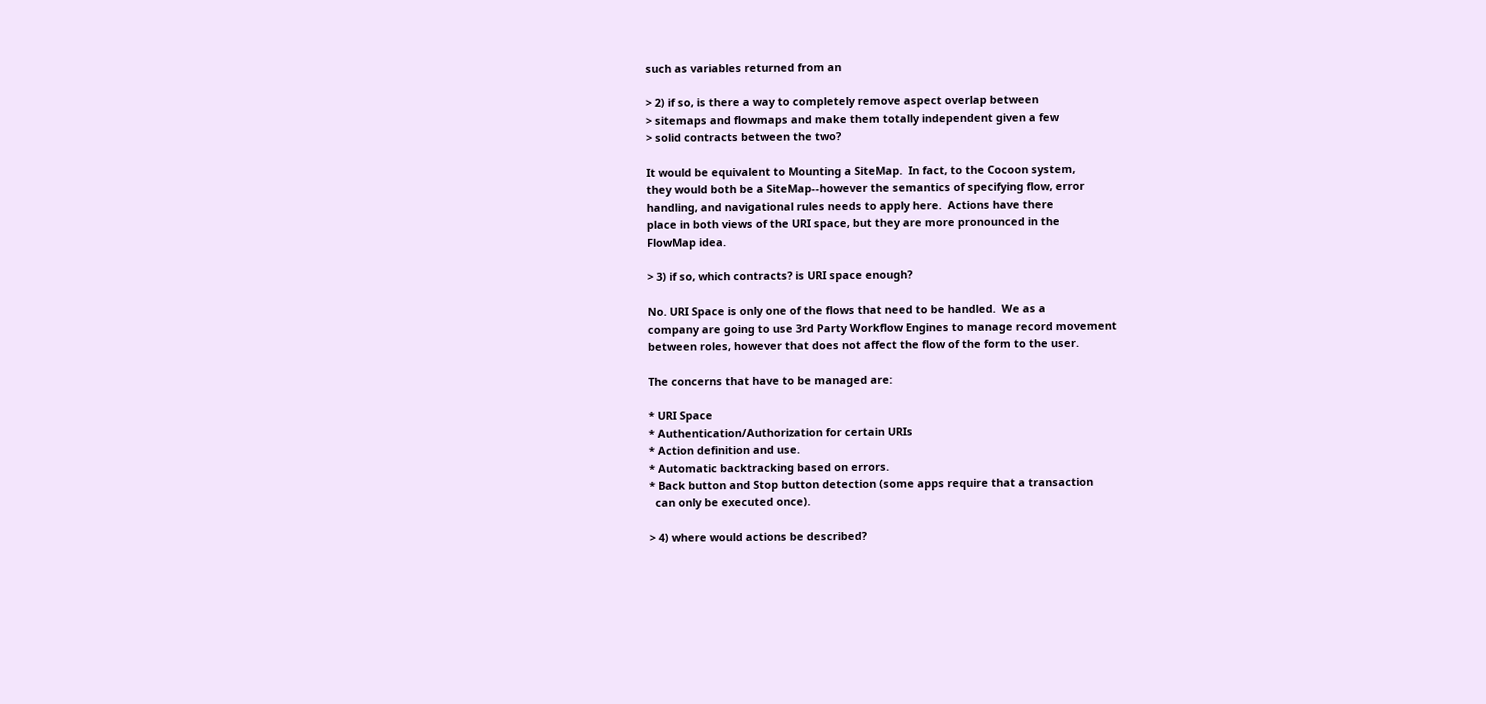such as variables returned from an

> 2) if so, is there a way to completely remove aspect overlap between
> sitemaps and flowmaps and make them totally independent given a few
> solid contracts between the two?

It would be equivalent to Mounting a SiteMap.  In fact, to the Cocoon system,
they would both be a SiteMap--however the semantics of specifying flow, error
handling, and navigational rules needs to apply here.  Actions have there
place in both views of the URI space, but they are more pronounced in the
FlowMap idea.

> 3) if so, which contracts? is URI space enough?

No. URI Space is only one of the flows that need to be handled.  We as a
company are going to use 3rd Party Workflow Engines to manage record movement
between roles, however that does not affect the flow of the form to the user.

The concerns that have to be managed are:

* URI Space
* Authentication/Authorization for certain URIs
* Action definition and use.
* Automatic backtracking based on errors.
* Back button and Stop button detection (some apps require that a transaction
  can only be executed once).

> 4) where would actions be described?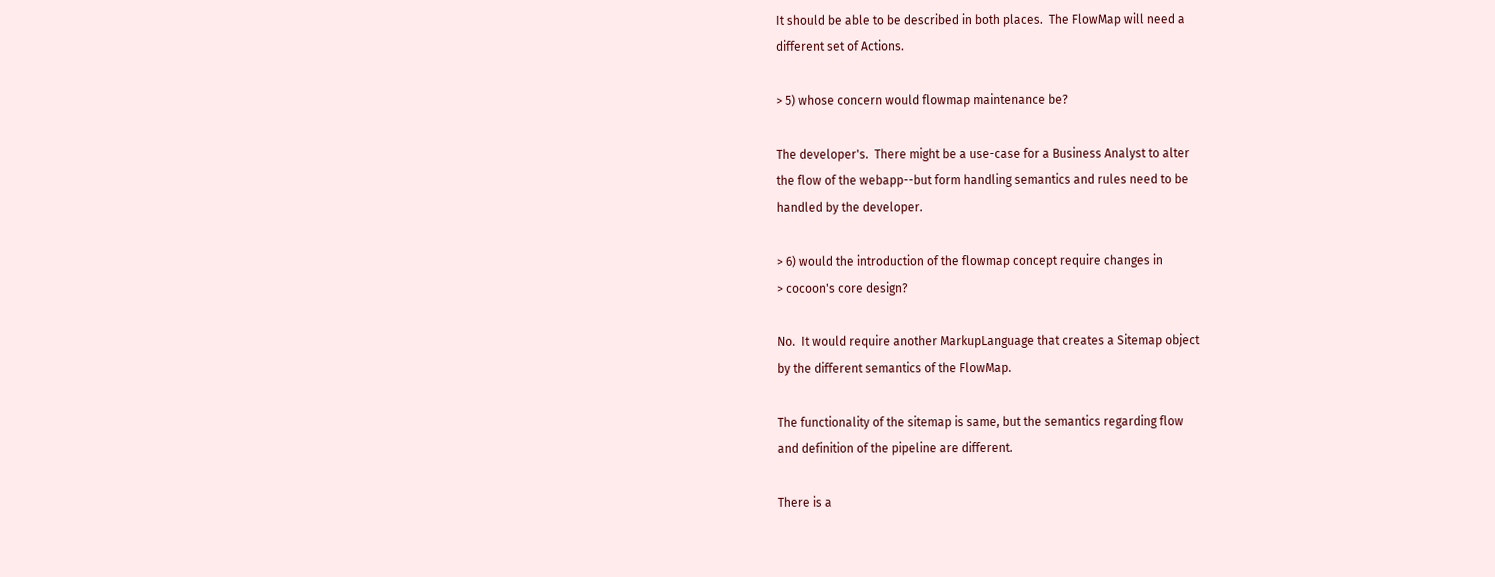It should be able to be described in both places.  The FlowMap will need a
different set of Actions.

> 5) whose concern would flowmap maintenance be?

The developer's.  There might be a use-case for a Business Analyst to alter
the flow of the webapp--but form handling semantics and rules need to be
handled by the developer.

> 6) would the introduction of the flowmap concept require changes in
> cocoon's core design?

No.  It would require another MarkupLanguage that creates a Sitemap object
by the different semantics of the FlowMap.

The functionality of the sitemap is same, but the semantics regarding flow
and definition of the pipeline are different.

There is a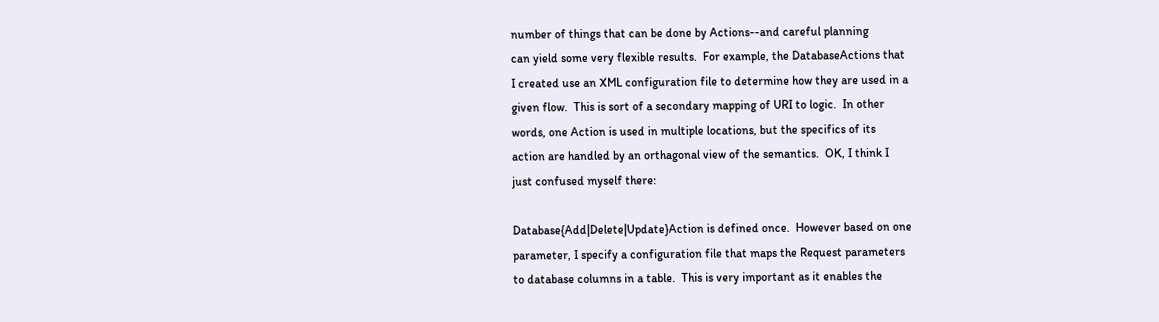number of things that can be done by Actions--and careful planning
can yield some very flexible results.  For example, the DatabaseActions that
I created use an XML configuration file to determine how they are used in a
given flow.  This is sort of a secondary mapping of URI to logic.  In other
words, one Action is used in multiple locations, but the specifics of its
action are handled by an orthagonal view of the semantics.  OK, I think I
just confused myself there:

Database{Add|Delete|Update}Action is defined once.  However based on one
parameter, I specify a configuration file that maps the Request parameters
to database columns in a table.  This is very important as it enables the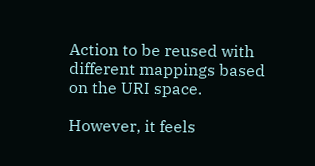Action to be reused with different mappings based on the URI space.

However, it feels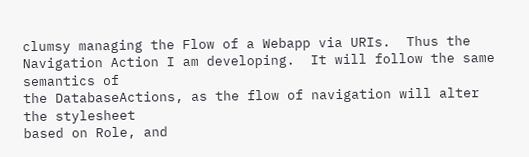clumsy managing the Flow of a Webapp via URIs.  Thus the
Navigation Action I am developing.  It will follow the same semantics of
the DatabaseActions, as the flow of navigation will alter the stylesheet
based on Role, and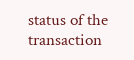status of the transaction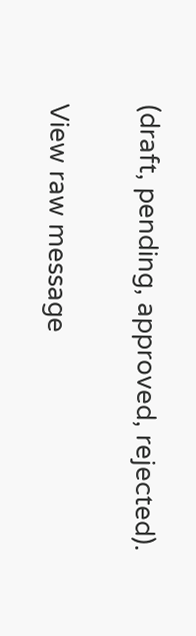(draft, pending, approved, rejected).

View raw message